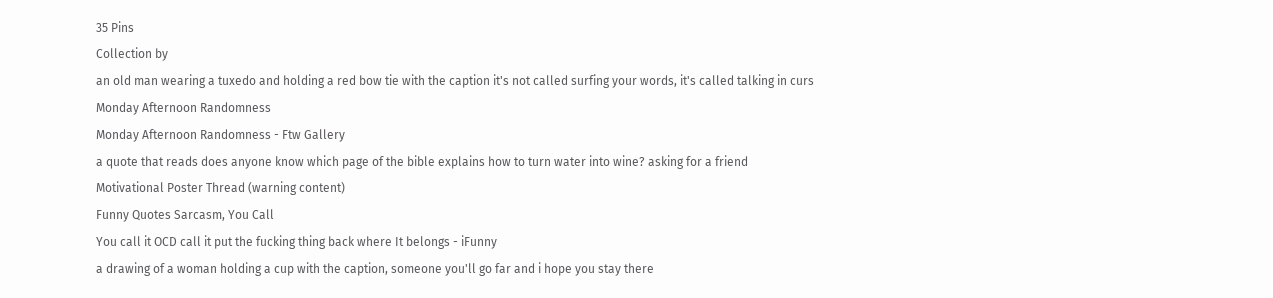35 Pins
Collection by
an old man wearing a tuxedo and holding a red bow tie with the caption it's not called surfing your words, it's called talking in curs
Monday Afternoon Randomness
Monday Afternoon Randomness - Ftw Gallery
a quote that reads does anyone know which page of the bible explains how to turn water into wine? asking for a friend
Motivational Poster Thread (warning content)
Funny Quotes Sarcasm, You Call
You call it OCD call it put the fucking thing back where It belongs - iFunny
a drawing of a woman holding a cup with the caption, someone you'll go far and i hope you stay there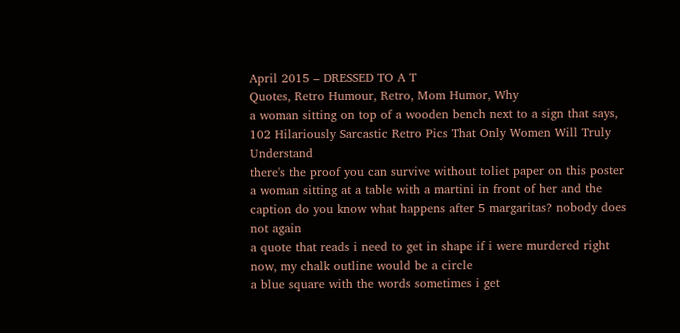April 2015 – DRESSED TO A T
Quotes, Retro Humour, Retro, Mom Humor, Why
a woman sitting on top of a wooden bench next to a sign that says,
102 Hilariously Sarcastic Retro Pics That Only Women Will Truly Understand
there's the proof you can survive without toliet paper on this poster
a woman sitting at a table with a martini in front of her and the caption do you know what happens after 5 margaritas? nobody does
not again
a quote that reads i need to get in shape if i were murdered right now, my chalk outline would be a circle
a blue square with the words sometimes i get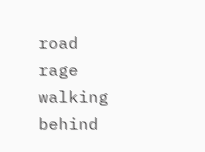road rage walking behind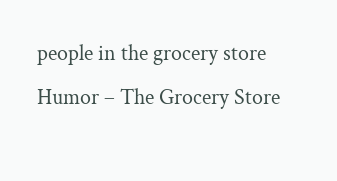people in the grocery store
Humor – The Grocery Store